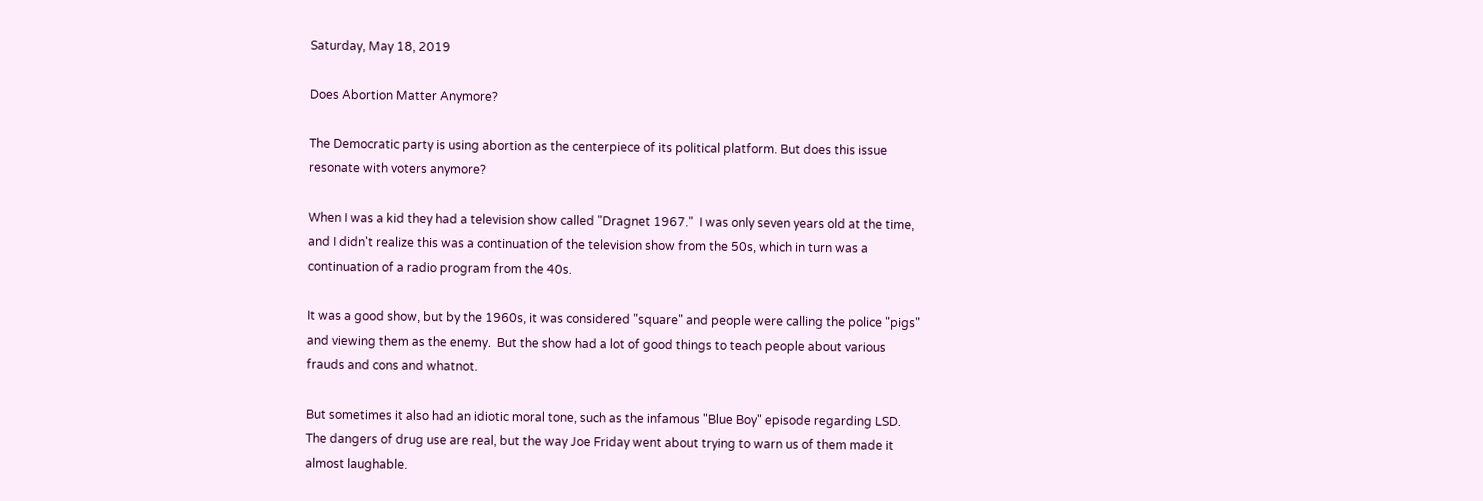Saturday, May 18, 2019

Does Abortion Matter Anymore?

The Democratic party is using abortion as the centerpiece of its political platform. But does this issue resonate with voters anymore?

When I was a kid they had a television show called "Dragnet 1967."  I was only seven years old at the time, and I didn't realize this was a continuation of the television show from the 50s, which in turn was a continuation of a radio program from the 40s.

It was a good show, but by the 1960s, it was considered "square" and people were calling the police "pigs" and viewing them as the enemy.  But the show had a lot of good things to teach people about various frauds and cons and whatnot.

But sometimes it also had an idiotic moral tone, such as the infamous "Blue Boy" episode regarding LSD.  The dangers of drug use are real, but the way Joe Friday went about trying to warn us of them made it almost laughable.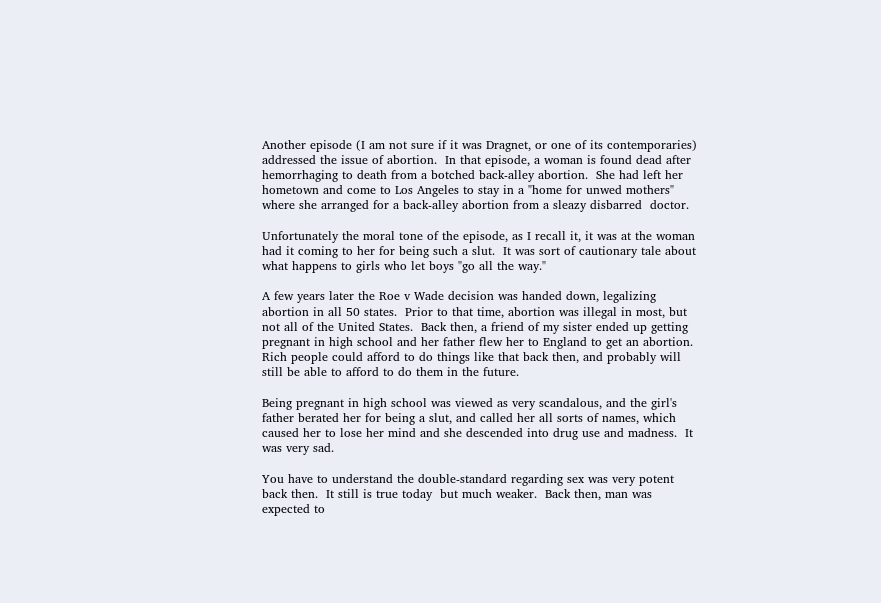Another episode (I am not sure if it was Dragnet, or one of its contemporaries)  addressed the issue of abortion.  In that episode, a woman is found dead after hemorrhaging to death from a botched back-alley abortion.  She had left her hometown and come to Los Angeles to stay in a "home for unwed mothers" where she arranged for a back-alley abortion from a sleazy disbarred  doctor.

Unfortunately the moral tone of the episode, as I recall it, it was at the woman had it coming to her for being such a slut.  It was sort of cautionary tale about what happens to girls who let boys "go all the way."

A few years later the Roe v Wade decision was handed down, legalizing abortion in all 50 states.  Prior to that time, abortion was illegal in most, but not all of the United States.  Back then, a friend of my sister ended up getting pregnant in high school and her father flew her to England to get an abortion. Rich people could afford to do things like that back then, and probably will still be able to afford to do them in the future.

Being pregnant in high school was viewed as very scandalous, and the girl's father berated her for being a slut, and called her all sorts of names, which caused her to lose her mind and she descended into drug use and madness.  It was very sad.

You have to understand the double-standard regarding sex was very potent back then.  It still is true today  but much weaker.  Back then, man was expected to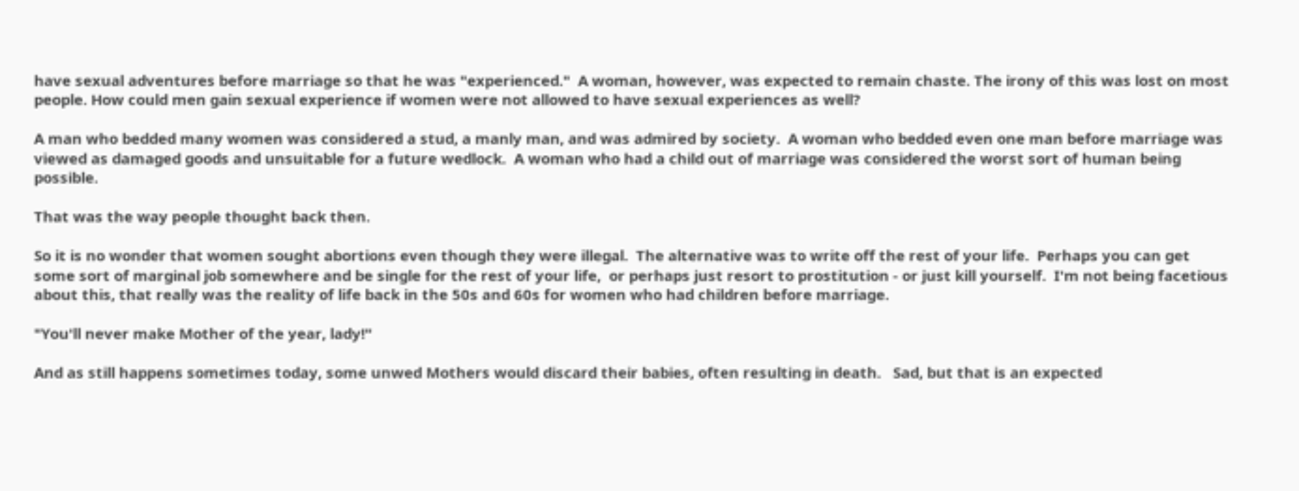have sexual adventures before marriage so that he was "experienced."  A woman, however, was expected to remain chaste. The irony of this was lost on most people. How could men gain sexual experience if women were not allowed to have sexual experiences as well?

A man who bedded many women was considered a stud, a manly man, and was admired by society.  A woman who bedded even one man before marriage was viewed as damaged goods and unsuitable for a future wedlock.  A woman who had a child out of marriage was considered the worst sort of human being possible.

That was the way people thought back then.

So it is no wonder that women sought abortions even though they were illegal.  The alternative was to write off the rest of your life.  Perhaps you can get some sort of marginal job somewhere and be single for the rest of your life,  or perhaps just resort to prostitution - or just kill yourself.  I'm not being facetious about this, that really was the reality of life back in the 50s and 60s for women who had children before marriage.

"You'll never make Mother of the year, lady!"

And as still happens sometimes today, some unwed Mothers would discard their babies, often resulting in death.   Sad, but that is an expected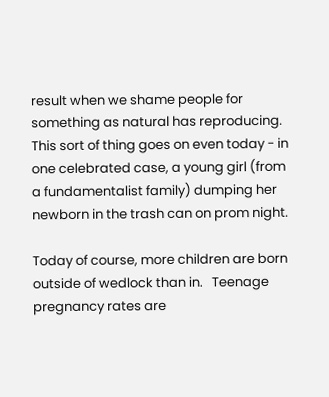result when we shame people for something as natural has reproducing.  This sort of thing goes on even today - in one celebrated case, a young girl (from a fundamentalist family) dumping her newborn in the trash can on prom night.

Today of course, more children are born outside of wedlock than in.   Teenage pregnancy rates are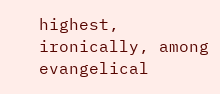highest, ironically, among evangelical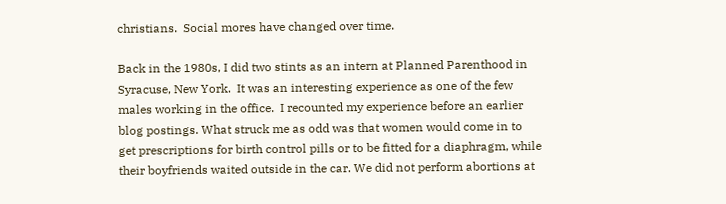christians.  Social mores have changed over time.

Back in the 1980s, I did two stints as an intern at Planned Parenthood in Syracuse, New York.  It was an interesting experience as one of the few males working in the office.  I recounted my experience before an earlier blog postings. What struck me as odd was that women would come in to get prescriptions for birth control pills or to be fitted for a diaphragm, while their boyfriends waited outside in the car. We did not perform abortions at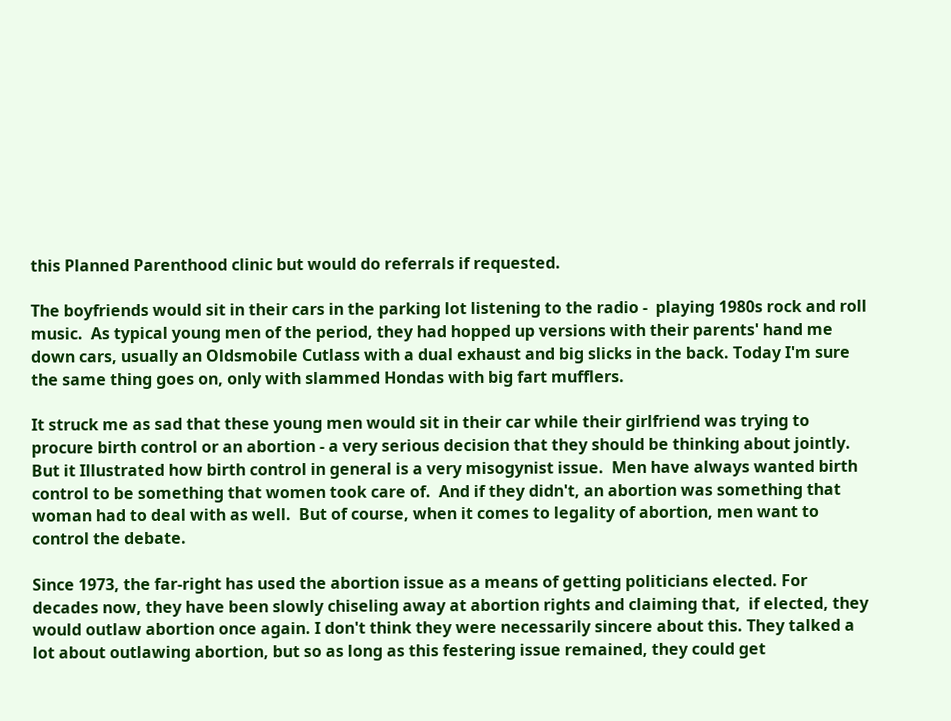this Planned Parenthood clinic but would do referrals if requested.

The boyfriends would sit in their cars in the parking lot listening to the radio -  playing 1980s rock and roll music.  As typical young men of the period, they had hopped up versions with their parents' hand me down cars, usually an Oldsmobile Cutlass with a dual exhaust and big slicks in the back. Today I'm sure the same thing goes on, only with slammed Hondas with big fart mufflers.

It struck me as sad that these young men would sit in their car while their girlfriend was trying to procure birth control or an abortion - a very serious decision that they should be thinking about jointly.  But it Illustrated how birth control in general is a very misogynist issue.  Men have always wanted birth control to be something that women took care of.  And if they didn't, an abortion was something that woman had to deal with as well.  But of course, when it comes to legality of abortion, men want to control the debate.

Since 1973, the far-right has used the abortion issue as a means of getting politicians elected. For decades now, they have been slowly chiseling away at abortion rights and claiming that,  if elected, they would outlaw abortion once again. I don't think they were necessarily sincere about this. They talked a lot about outlawing abortion, but so as long as this festering issue remained, they could get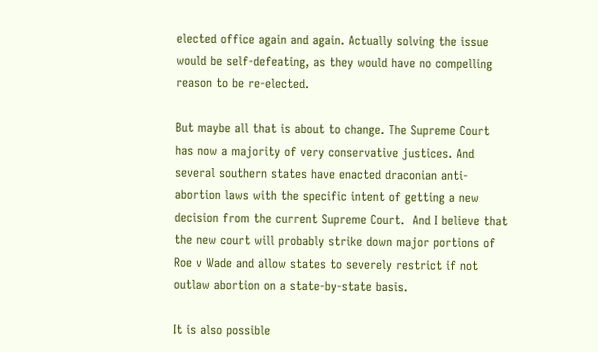elected office again and again. Actually solving the issue would be self-defeating, as they would have no compelling reason to be re-elected.

But maybe all that is about to change. The Supreme Court has now a majority of very conservative justices. And several southern states have enacted draconian anti-abortion laws with the specific intent of getting a new decision from the current Supreme Court.  And I believe that the new court will probably strike down major portions of Roe v Wade and allow states to severely restrict if not outlaw abortion on a state-by-state basis.

It is also possible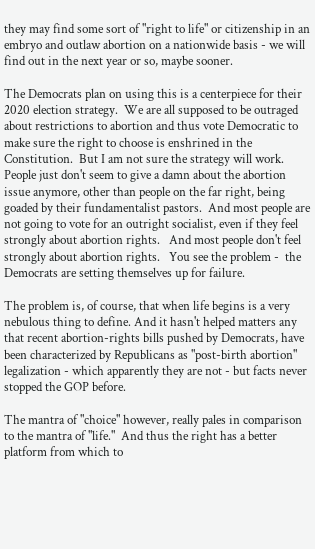they may find some sort of "right to life" or citizenship in an embryo and outlaw abortion on a nationwide basis - we will find out in the next year or so, maybe sooner.

The Democrats plan on using this is a centerpiece for their 2020 election strategy.  We are all supposed to be outraged about restrictions to abortion and thus vote Democratic to make sure the right to choose is enshrined in the Constitution.  But I am not sure the strategy will work. People just don't seem to give a damn about the abortion issue anymore, other than people on the far right, being goaded by their fundamentalist pastors.  And most people are not going to vote for an outright socialist, even if they feel strongly about abortion rights.   And most people don't feel strongly about abortion rights.   You see the problem -  the Democrats are setting themselves up for failure.

The problem is, of course, that when life begins is a very nebulous thing to define. And it hasn't helped matters any that recent abortion-rights bills pushed by Democrats, have been characterized by Republicans as "post-birth abortion" legalization - which apparently they are not - but facts never stopped the GOP before.

The mantra of "choice" however, really pales in comparison to the mantra of "life."  And thus the right has a better platform from which to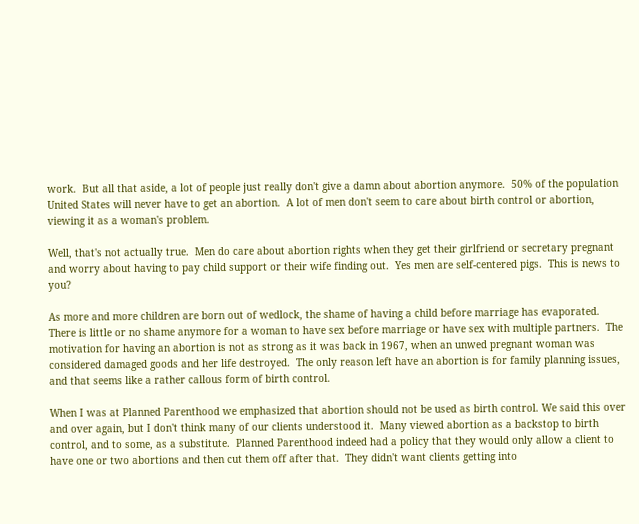work.  But all that aside, a lot of people just really don't give a damn about abortion anymore.  50% of the population United States will never have to get an abortion.  A lot of men don't seem to care about birth control or abortion, viewing it as a woman's problem.

Well, that's not actually true.  Men do care about abortion rights when they get their girlfriend or secretary pregnant and worry about having to pay child support or their wife finding out.  Yes men are self-centered pigs.  This is news to you?

As more and more children are born out of wedlock, the shame of having a child before marriage has evaporated.  There is little or no shame anymore for a woman to have sex before marriage or have sex with multiple partners.  The motivation for having an abortion is not as strong as it was back in 1967, when an unwed pregnant woman was considered damaged goods and her life destroyed.  The only reason left have an abortion is for family planning issues, and that seems like a rather callous form of birth control.

When I was at Planned Parenthood we emphasized that abortion should not be used as birth control. We said this over and over again, but I don't think many of our clients understood it.  Many viewed abortion as a backstop to birth control, and to some, as a substitute.  Planned Parenthood indeed had a policy that they would only allow a client to have one or two abortions and then cut them off after that.  They didn't want clients getting into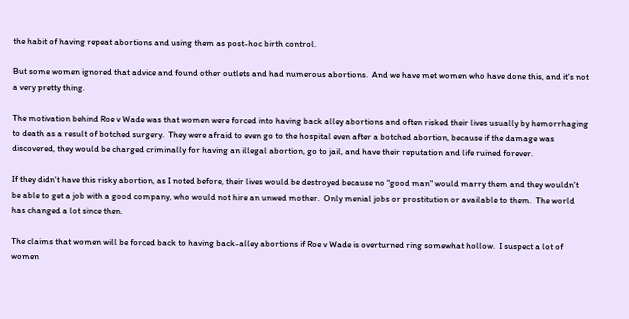the habit of having repeat abortions and using them as post-hoc birth control.

But some women ignored that advice and found other outlets and had numerous abortions.  And we have met women who have done this, and it's not a very pretty thing.

The motivation behind Roe v Wade was that women were forced into having back alley abortions and often risked their lives usually by hemorrhaging to death as a result of botched surgery.  They were afraid to even go to the hospital even after a botched abortion, because if the damage was discovered, they would be charged criminally for having an illegal abortion, go to jail, and have their reputation and life ruined forever.

If they didn't have this risky abortion, as I noted before, their lives would be destroyed because no "good man" would marry them and they wouldn't be able to get a job with a good company, who would not hire an unwed mother.  Only menial jobs or prostitution or available to them.  The world has changed a lot since then.

The claims that women will be forced back to having back-alley abortions if Roe v Wade is overturned ring somewhat hollow.  I suspect a lot of women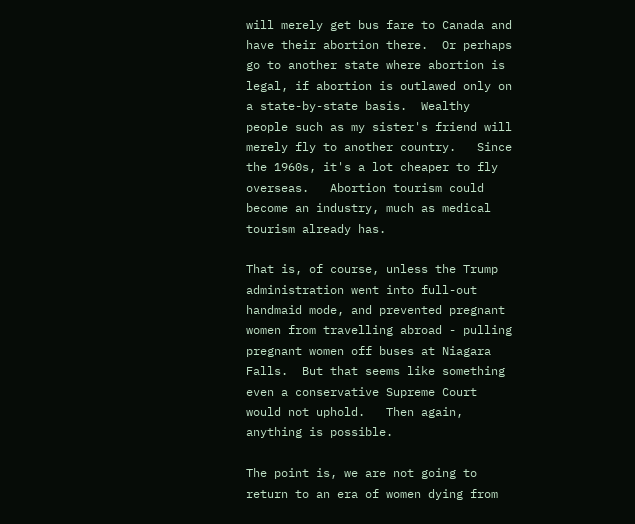will merely get bus fare to Canada and have their abortion there.  Or perhaps go to another state where abortion is legal, if abortion is outlawed only on a state-by-state basis.  Wealthy people such as my sister's friend will merely fly to another country.   Since the 1960s, it's a lot cheaper to fly overseas.   Abortion tourism could become an industry, much as medical tourism already has.

That is, of course, unless the Trump administration went into full-out handmaid mode, and prevented pregnant women from travelling abroad - pulling pregnant women off buses at Niagara Falls.  But that seems like something even a conservative Supreme Court would not uphold.   Then again, anything is possible.

The point is, we are not going to return to an era of women dying from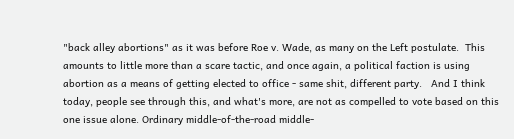"back alley abortions" as it was before Roe v. Wade, as many on the Left postulate.  This amounts to little more than a scare tactic, and once again, a political faction is using abortion as a means of getting elected to office - same shit, different party.   And I think today, people see through this, and what's more, are not as compelled to vote based on this one issue alone. Ordinary middle-of-the-road middle-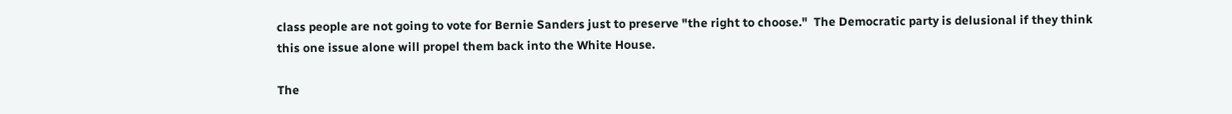class people are not going to vote for Bernie Sanders just to preserve "the right to choose."  The Democratic party is delusional if they think this one issue alone will propel them back into the White House.

The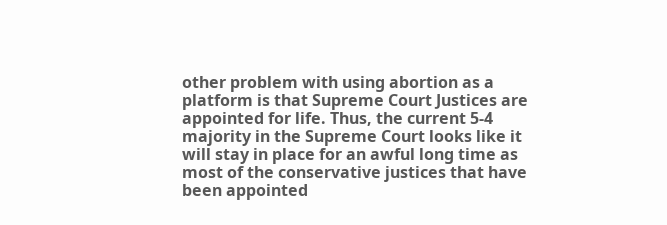other problem with using abortion as a platform is that Supreme Court Justices are appointed for life. Thus, the current 5-4 majority in the Supreme Court looks like it will stay in place for an awful long time as most of the conservative justices that have been appointed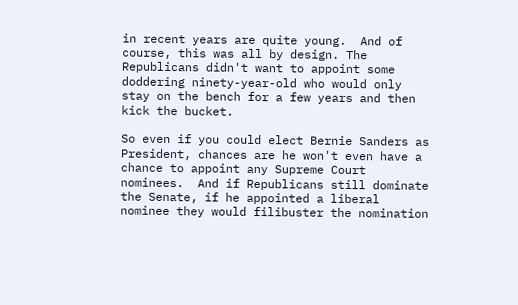in recent years are quite young.  And of course, this was all by design. The Republicans didn't want to appoint some doddering ninety-year-old who would only stay on the bench for a few years and then kick the bucket.

So even if you could elect Bernie Sanders as President, chances are he won't even have a chance to appoint any Supreme Court nominees.  And if Republicans still dominate the Senate, if he appointed a liberal nominee they would filibuster the nomination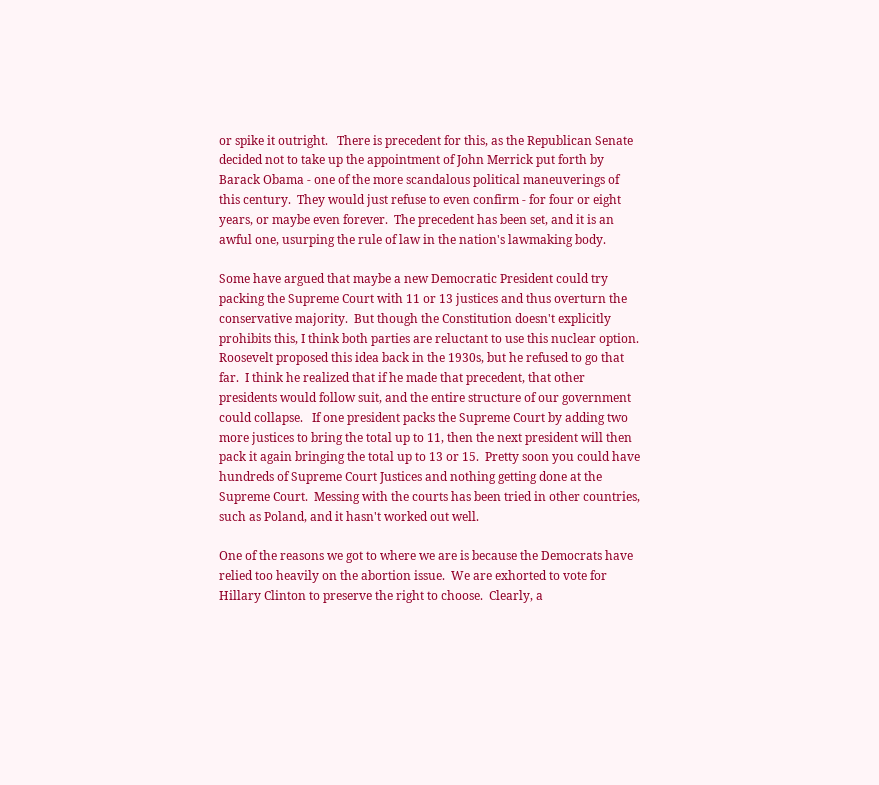or spike it outright.   There is precedent for this, as the Republican Senate decided not to take up the appointment of John Merrick put forth by Barack Obama - one of the more scandalous political maneuverings of this century.  They would just refuse to even confirm - for four or eight years, or maybe even forever.  The precedent has been set, and it is an awful one, usurping the rule of law in the nation's lawmaking body.

Some have argued that maybe a new Democratic President could try packing the Supreme Court with 11 or 13 justices and thus overturn the conservative majority.  But though the Constitution doesn't explicitly prohibits this, I think both parties are reluctant to use this nuclear option. Roosevelt proposed this idea back in the 1930s, but he refused to go that far.  I think he realized that if he made that precedent, that other presidents would follow suit, and the entire structure of our government could collapse.   If one president packs the Supreme Court by adding two more justices to bring the total up to 11, then the next president will then pack it again bringing the total up to 13 or 15.  Pretty soon you could have hundreds of Supreme Court Justices and nothing getting done at the Supreme Court.  Messing with the courts has been tried in other countries, such as Poland, and it hasn't worked out well.

One of the reasons we got to where we are is because the Democrats have relied too heavily on the abortion issue.  We are exhorted to vote for Hillary Clinton to preserve the right to choose.  Clearly, a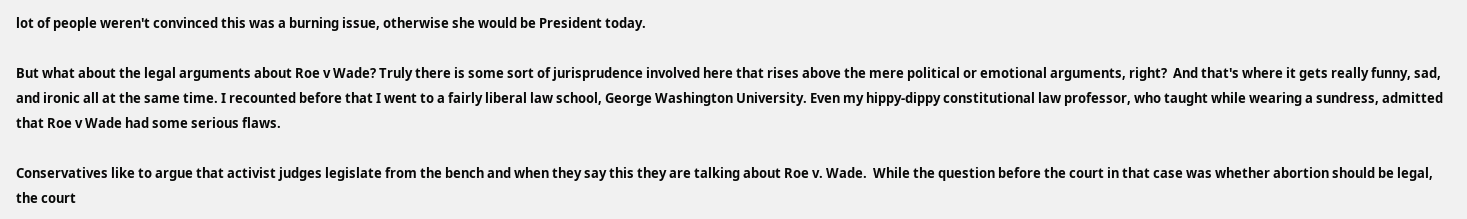lot of people weren't convinced this was a burning issue, otherwise she would be President today.

But what about the legal arguments about Roe v Wade? Truly there is some sort of jurisprudence involved here that rises above the mere political or emotional arguments, right?  And that's where it gets really funny, sad, and ironic all at the same time. I recounted before that I went to a fairly liberal law school, George Washington University. Even my hippy-dippy constitutional law professor, who taught while wearing a sundress, admitted that Roe v Wade had some serious flaws.

Conservatives like to argue that activist judges legislate from the bench and when they say this they are talking about Roe v. Wade.  While the question before the court in that case was whether abortion should be legal, the court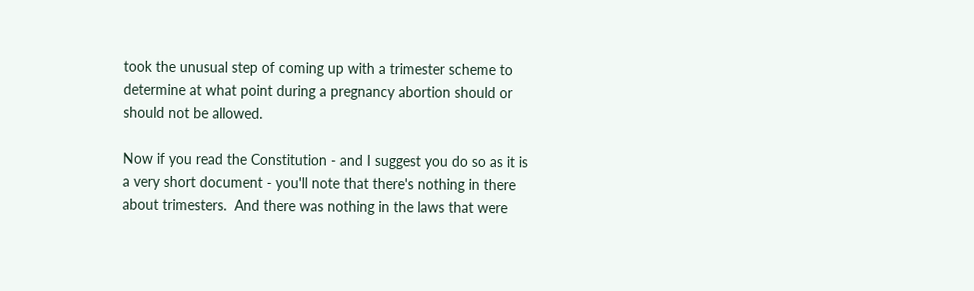took the unusual step of coming up with a trimester scheme to determine at what point during a pregnancy abortion should or should not be allowed.

Now if you read the Constitution - and I suggest you do so as it is a very short document - you'll note that there's nothing in there about trimesters.  And there was nothing in the laws that were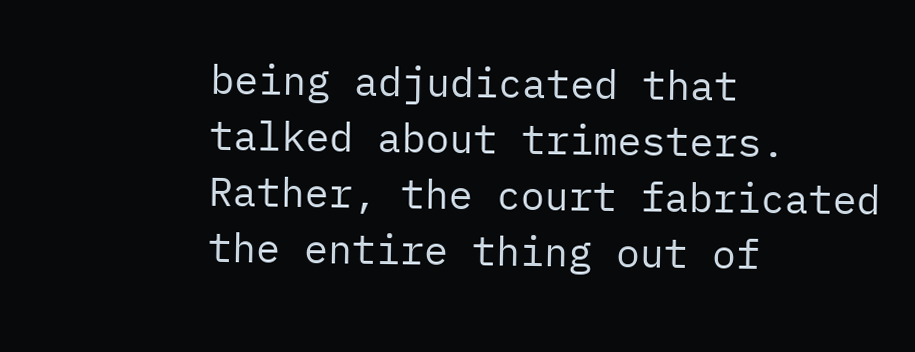being adjudicated that talked about trimesters. Rather, the court fabricated the entire thing out of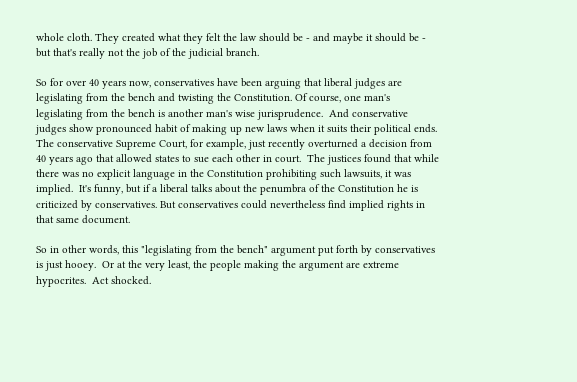whole cloth. They created what they felt the law should be - and maybe it should be - but that's really not the job of the judicial branch.

So for over 40 years now, conservatives have been arguing that liberal judges are legislating from the bench and twisting the Constitution. Of course, one man's legislating from the bench is another man's wise jurisprudence.  And conservative judges show pronounced habit of making up new laws when it suits their political ends. The conservative Supreme Court, for example, just recently overturned a decision from 40 years ago that allowed states to sue each other in court.  The justices found that while there was no explicit language in the Constitution prohibiting such lawsuits, it was implied.  It's funny, but if a liberal talks about the penumbra of the Constitution he is criticized by conservatives. But conservatives could nevertheless find implied rights in that same document.

So in other words, this "legislating from the bench" argument put forth by conservatives is just hooey.  Or at the very least, the people making the argument are extreme hypocrites.  Act shocked.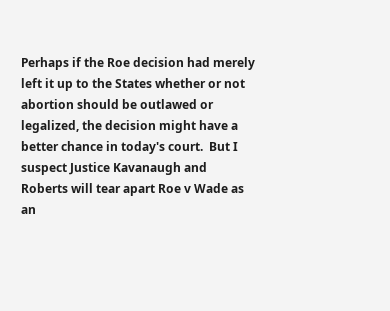Perhaps if the Roe decision had merely left it up to the States whether or not abortion should be outlawed or legalized, the decision might have a better chance in today's court.  But I suspect Justice Kavanaugh and Roberts will tear apart Roe v Wade as an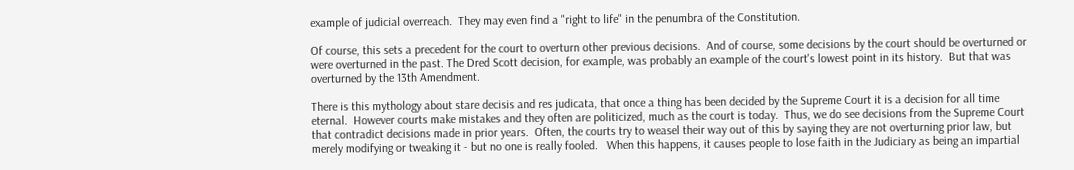example of judicial overreach.  They may even find a "right to life" in the penumbra of the Constitution.

Of course, this sets a precedent for the court to overturn other previous decisions.  And of course, some decisions by the court should be overturned or were overturned in the past. The Dred Scott decision, for example, was probably an example of the court's lowest point in its history.  But that was overturned by the 13th Amendment.

There is this mythology about stare decisis and res judicata, that once a thing has been decided by the Supreme Court it is a decision for all time eternal.  However courts make mistakes and they often are politicized, much as the court is today.  Thus, we do see decisions from the Supreme Court that contradict decisions made in prior years.  Often, the courts try to weasel their way out of this by saying they are not overturning prior law, but merely modifying or tweaking it - but no one is really fooled.   When this happens, it causes people to lose faith in the Judiciary as being an impartial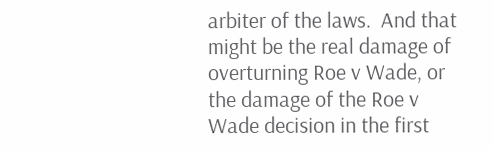arbiter of the laws.  And that might be the real damage of overturning Roe v Wade, or the damage of the Roe v Wade decision in the first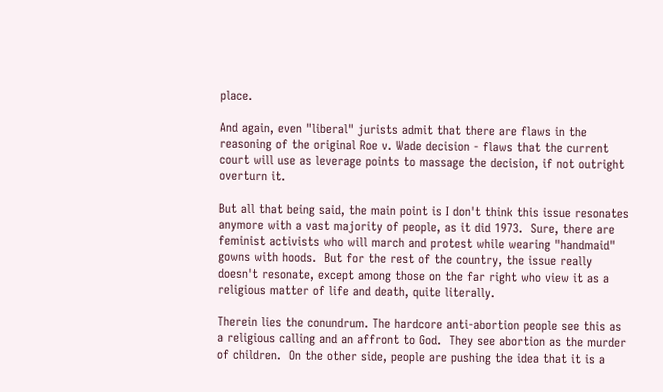place.

And again, even "liberal" jurists admit that there are flaws in the reasoning of the original Roe v. Wade decision - flaws that the current court will use as leverage points to massage the decision, if not outright overturn it.

But all that being said, the main point is I don't think this issue resonates anymore with a vast majority of people, as it did 1973.  Sure, there are feminist activists who will march and protest while wearing "handmaid" gowns with hoods.  But for the rest of the country, the issue really doesn't resonate, except among those on the far right who view it as a religious matter of life and death, quite literally.

Therein lies the conundrum. The hardcore anti-abortion people see this as a religious calling and an affront to God.  They see abortion as the murder of children.  On the other side, people are pushing the idea that it is a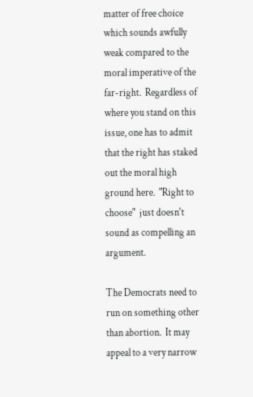matter of free choice which sounds awfully weak compared to the moral imperative of the far-right.  Regardless of where you stand on this issue, one has to admit that the right has staked out the moral high ground here.  "Right to choose"  just doesn't sound as compelling an argument.

The Democrats need to run on something other than abortion.  It may appeal to a very narrow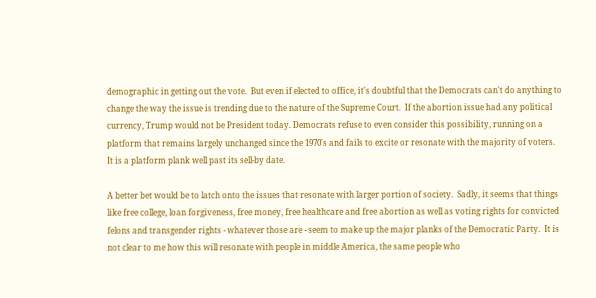demographic in getting out the vote.  But even if elected to office, it's doubtful that the Democrats can't do anything to change the way the issue is trending due to the nature of the Supreme Court.  If the abortion issue had any political currency, Trump would not be President today. Democrats refuse to even consider this possibility, running on a platform that remains largely unchanged since the 1970's and fails to excite or resonate with the majority of voters.  It is a platform plank well past its sell-by date.

A better bet would be to latch onto the issues that resonate with larger portion of society.  Sadly, it seems that things like free college, loan forgiveness, free money, free healthcare and free abortion as well as voting rights for convicted felons and transgender rights - whatever those are - seem to make up the major planks of the Democratic Party.  It is not clear to me how this will resonate with people in middle America, the same people who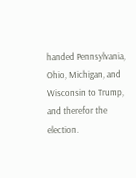handed Pennsylvania, Ohio, Michigan, and Wisconsin to Trump, and therefor the election.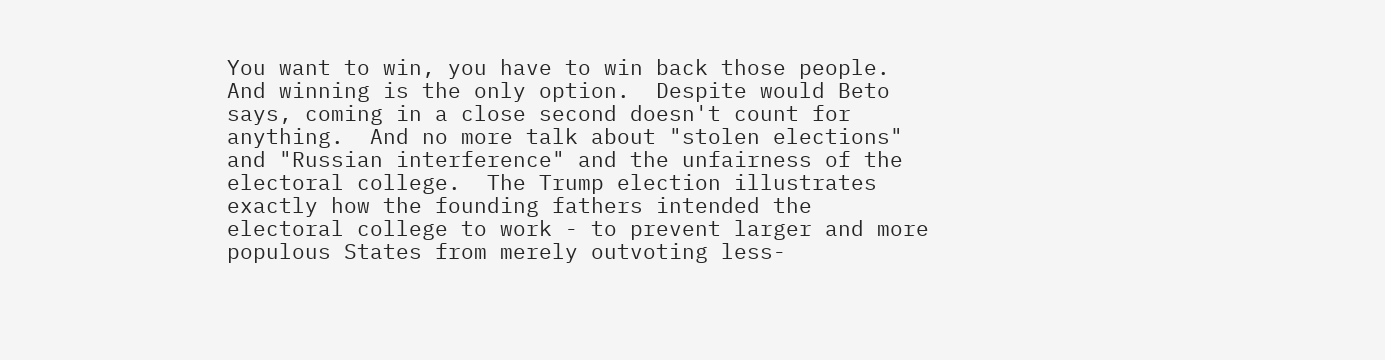You want to win, you have to win back those people. And winning is the only option.  Despite would Beto says, coming in a close second doesn't count for anything.  And no more talk about "stolen elections" and "Russian interference" and the unfairness of the electoral college.  The Trump election illustrates exactly how the founding fathers intended the electoral college to work - to prevent larger and more populous States from merely outvoting less-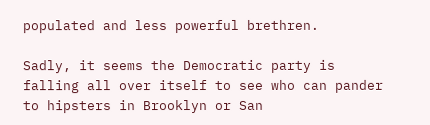populated and less powerful brethren.

Sadly, it seems the Democratic party is falling all over itself to see who can pander to hipsters in Brooklyn or San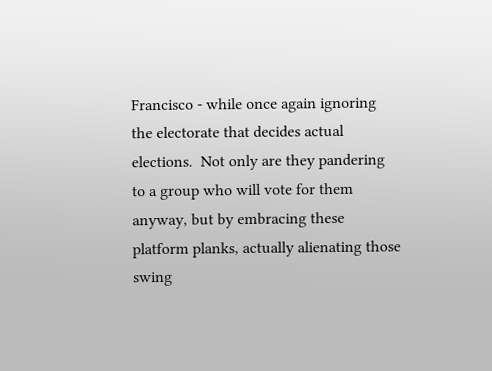Francisco - while once again ignoring the electorate that decides actual elections.  Not only are they pandering to a group who will vote for them anyway, but by embracing these platform planks, actually alienating those swing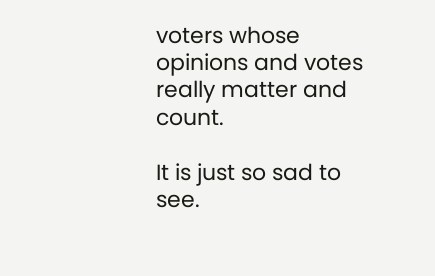voters whose opinions and votes really matter and count.

It is just so sad to see.